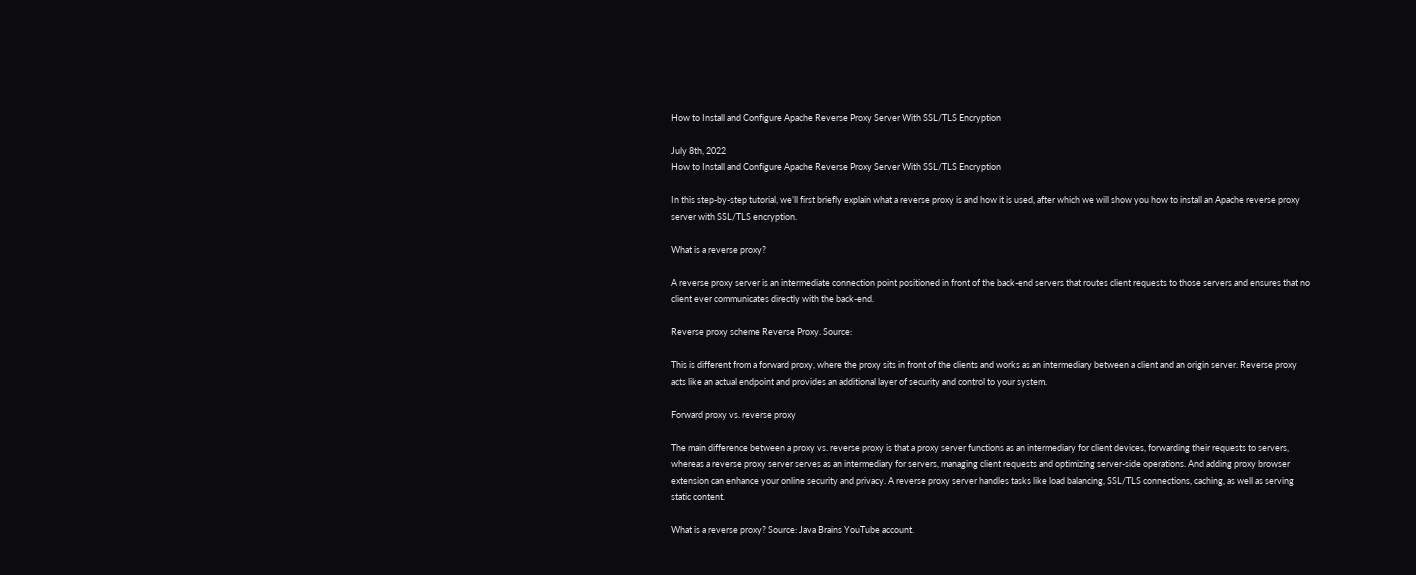How to Install and Configure Apache Reverse Proxy Server With SSL/TLS Encryption

July 8th, 2022
How to Install and Configure Apache Reverse Proxy Server With SSL/TLS Encryption

In this step-by-step tutorial, we’ll first briefly explain what a reverse proxy is and how it is used, after which we will show you how to install an Apache reverse proxy server with SSL/TLS encryption.

What is a reverse proxy?

A reverse proxy server is an intermediate connection point positioned in front of the back-end servers that routes client requests to those servers and ensures that no client ever communicates directly with the back-end.

Reverse proxy scheme Reverse Proxy. Source:

This is different from a forward proxy, where the proxy sits in front of the clients and works as an intermediary between a client and an origin server. Reverse proxy acts like an actual endpoint and provides an additional layer of security and control to your system.

Forward proxy vs. reverse proxy

The main difference between a proxy vs. reverse proxy is that a proxy server functions as an intermediary for client devices, forwarding their requests to servers, whereas a reverse proxy server serves as an intermediary for servers, managing client requests and optimizing server-side operations. And adding proxy browser extension can enhance your online security and privacy. A reverse proxy server handles tasks like load balancing, SSL/TLS connections, caching, as well as serving static content.

What is a reverse proxy? Source: Java Brains YouTube account.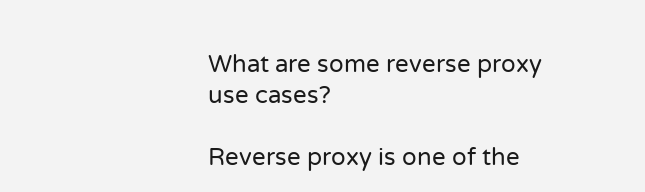What are some reverse proxy use cases?

Reverse proxy is one of the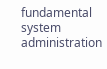fundamental system administration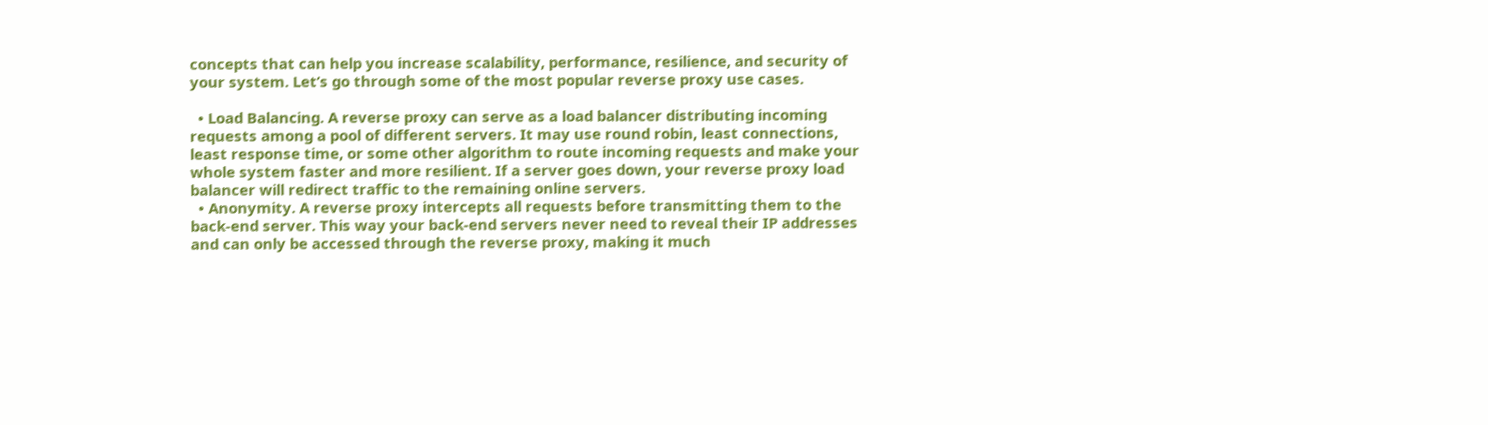concepts that can help you increase scalability, performance, resilience, and security of your system. Let’s go through some of the most popular reverse proxy use cases.

  • Load Balancing. A reverse proxy can serve as a load balancer distributing incoming requests among a pool of different servers. It may use round robin, least connections, least response time, or some other algorithm to route incoming requests and make your whole system faster and more resilient. If a server goes down, your reverse proxy load balancer will redirect traffic to the remaining online servers.
  • Anonymity. A reverse proxy intercepts all requests before transmitting them to the back-end server. This way your back-end servers never need to reveal their IP addresses and can only be accessed through the reverse proxy, making it much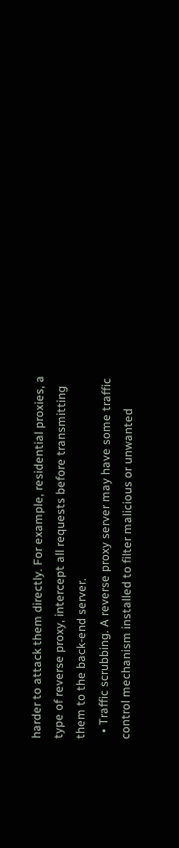harder to attack them directly. For example, residential proxies, a type of reverse proxy, intercept all requests before transmitting them to the back-end server.
  • Traffic scrubbing. A reverse proxy server may have some traffic control mechanism installed to filter malicious or unwanted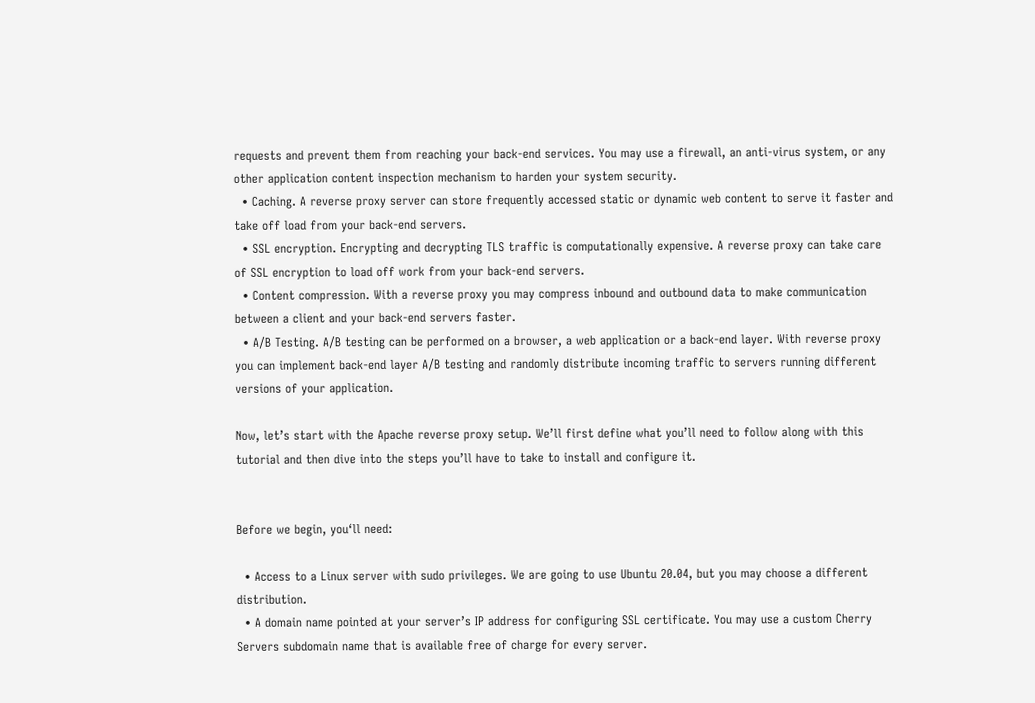requests and prevent them from reaching your back-end services. You may use a firewall, an anti-virus system, or any other application content inspection mechanism to harden your system security.
  • Caching. A reverse proxy server can store frequently accessed static or dynamic web content to serve it faster and take off load from your back-end servers.
  • SSL encryption. Encrypting and decrypting TLS traffic is computationally expensive. A reverse proxy can take care of SSL encryption to load off work from your back-end servers.
  • Content compression. With a reverse proxy you may compress inbound and outbound data to make communication between a client and your back-end servers faster.
  • A/B Testing. A/B testing can be performed on a browser, a web application or a back-end layer. With reverse proxy you can implement back-end layer A/B testing and randomly distribute incoming traffic to servers running different versions of your application.

Now, let’s start with the Apache reverse proxy setup. We’ll first define what you’ll need to follow along with this tutorial and then dive into the steps you’ll have to take to install and configure it.


Before we begin, you‘ll need:

  • Access to a Linux server with sudo privileges. We are going to use Ubuntu 20.04, but you may choose a different distribution.
  • A domain name pointed at your server’s IP address for configuring SSL certificate. You may use a custom Cherry Servers subdomain name that is available free of charge for every server.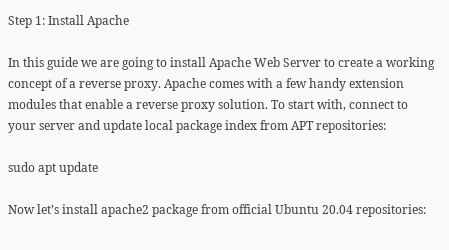Step 1: Install Apache

In this guide we are going to install Apache Web Server to create a working concept of a reverse proxy. Apache comes with a few handy extension modules that enable a reverse proxy solution. To start with, connect to your server and update local package index from APT repositories:

sudo apt update

Now let’s install apache2 package from official Ubuntu 20.04 repositories: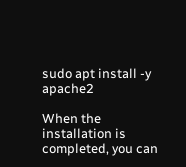sudo apt install -y apache2

When the installation is completed, you can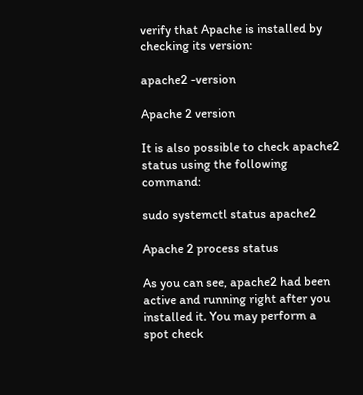verify that Apache is installed by checking its version:

apache2 -version

Apache 2 version

It is also possible to check apache2 status using the following command:

sudo systemctl status apache2

Apache 2 process status

As you can see, apache2 had been active and running right after you installed it. You may perform a spot check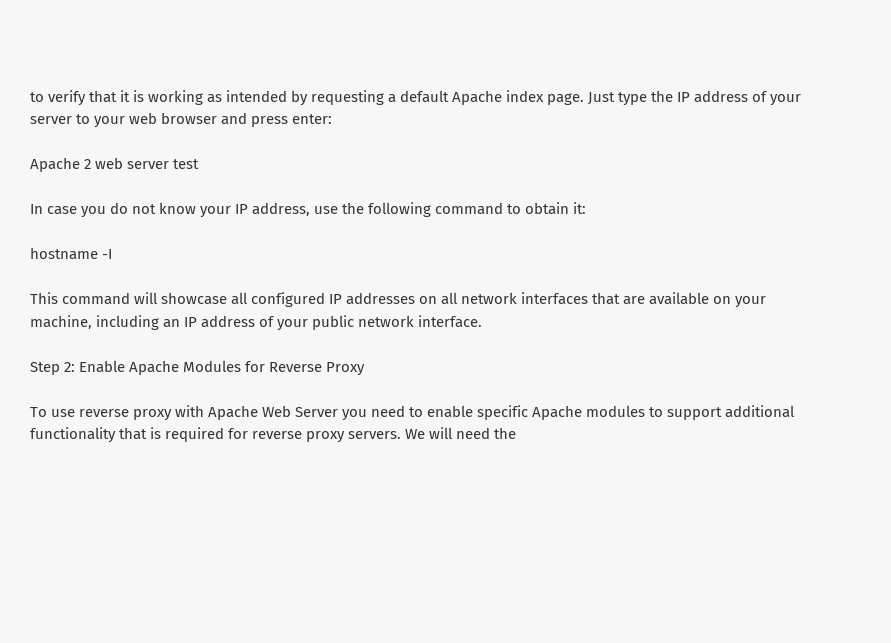to verify that it is working as intended by requesting a default Apache index page. Just type the IP address of your server to your web browser and press enter:

Apache 2 web server test

In case you do not know your IP address, use the following command to obtain it:

hostname -I

This command will showcase all configured IP addresses on all network interfaces that are available on your machine, including an IP address of your public network interface.

Step 2: Enable Apache Modules for Reverse Proxy

To use reverse proxy with Apache Web Server you need to enable specific Apache modules to support additional functionality that is required for reverse proxy servers. We will need the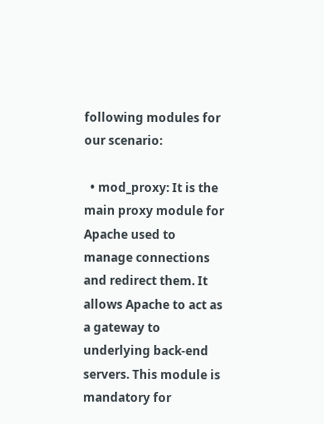following modules for our scenario:

  • mod_proxy: It is the main proxy module for Apache used to manage connections and redirect them. It allows Apache to act as a gateway to underlying back-end servers. This module is mandatory for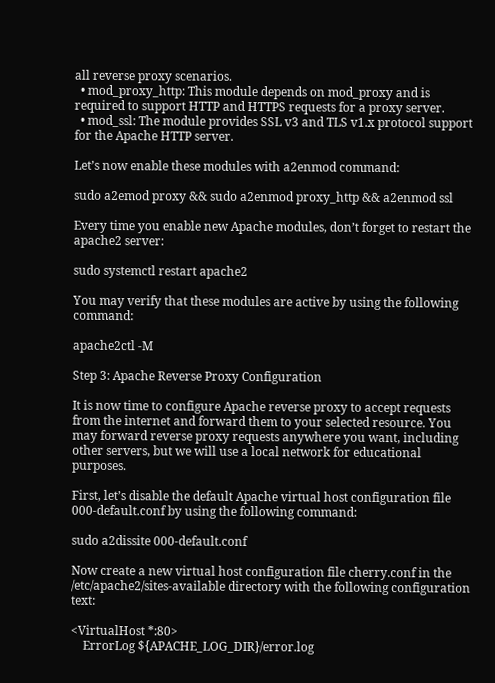all reverse proxy scenarios.
  • mod_proxy_http: This module depends on mod_proxy and is required to support HTTP and HTTPS requests for a proxy server.
  • mod_ssl: The module provides SSL v3 and TLS v1.x protocol support for the Apache HTTP server.

Let’s now enable these modules with a2enmod command:

sudo a2emod proxy && sudo a2enmod proxy_http && a2enmod ssl

Every time you enable new Apache modules, don’t forget to restart the apache2 server:

sudo systemctl restart apache2

You may verify that these modules are active by using the following command:

apache2ctl -M

Step 3: Apache Reverse Proxy Configuration

It is now time to configure Apache reverse proxy to accept requests from the internet and forward them to your selected resource. You may forward reverse proxy requests anywhere you want, including other servers, but we will use a local network for educational purposes.

First, let’s disable the default Apache virtual host configuration file 000-default.conf by using the following command:

sudo a2dissite 000-default.conf

Now create a new virtual host configuration file cherry.conf in the /etc/apache2/sites-available directory with the following configuration text:

<VirtualHost *:80>
    ErrorLog ${APACHE_LOG_DIR}/error.log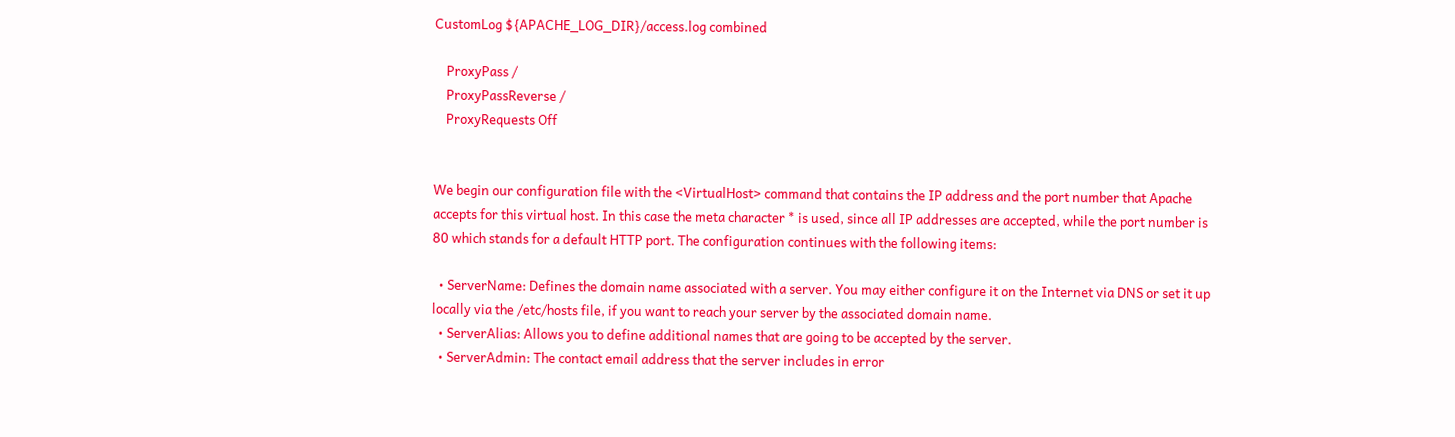CustomLog ${APACHE_LOG_DIR}/access.log combined

    ProxyPass /
    ProxyPassReverse /
    ProxyRequests Off


We begin our configuration file with the <VirtualHost> command that contains the IP address and the port number that Apache accepts for this virtual host. In this case the meta character * is used, since all IP addresses are accepted, while the port number is 80 which stands for a default HTTP port. The configuration continues with the following items:

  • ServerName: Defines the domain name associated with a server. You may either configure it on the Internet via DNS or set it up locally via the /etc/hosts file, if you want to reach your server by the associated domain name.
  • ServerAlias: Allows you to define additional names that are going to be accepted by the server.
  • ServerAdmin: The contact email address that the server includes in error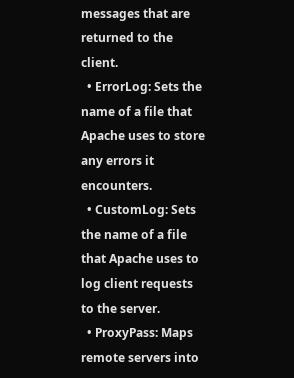messages that are returned to the client.
  • ErrorLog: Sets the name of a file that Apache uses to store any errors it encounters.
  • CustomLog: Sets the name of a file that Apache uses to log client requests to the server.
  • ProxyPass: Maps remote servers into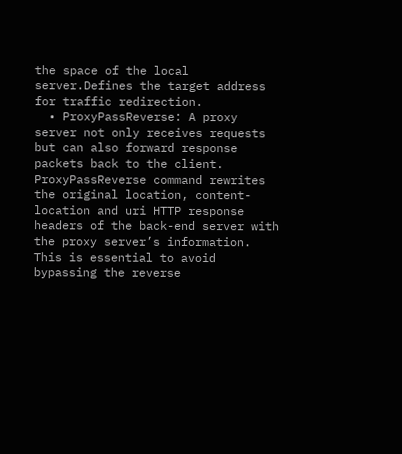the space of the local server.Defines the target address for traffic redirection.
  • ProxyPassReverse: A proxy server not only receives requests but can also forward response packets back to the client. ProxyPassReverse command rewrites the original location, content-location and uri HTTP response headers of the back-end server with the proxy server’s information. This is essential to avoid bypassing the reverse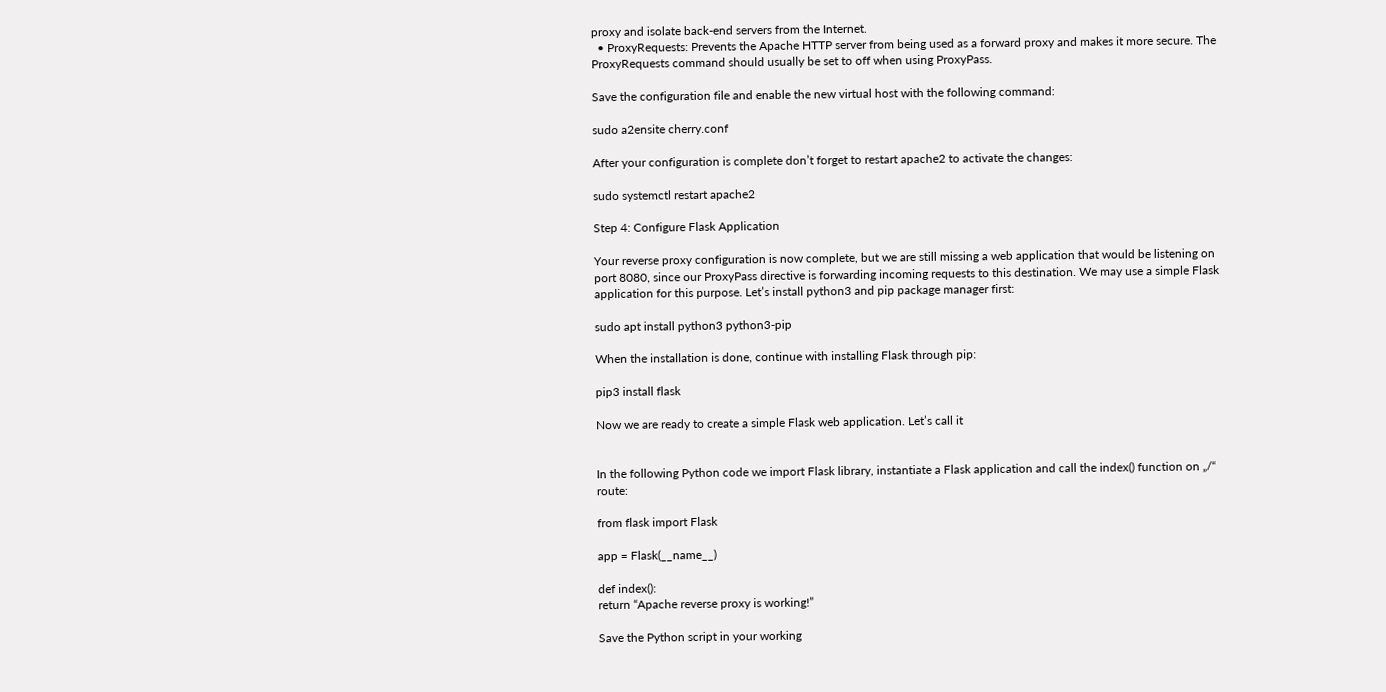proxy and isolate back-end servers from the Internet.
  • ProxyRequests: Prevents the Apache HTTP server from being used as a forward proxy and makes it more secure. The ProxyRequests command should usually be set to off when using ProxyPass.

Save the configuration file and enable the new virtual host with the following command:

sudo a2ensite cherry.conf

After your configuration is complete don’t forget to restart apache2 to activate the changes:

sudo systemctl restart apache2

Step 4: Configure Flask Application

Your reverse proxy configuration is now complete, but we are still missing a web application that would be listening on port 8080, since our ProxyPass directive is forwarding incoming requests to this destination. We may use a simple Flask application for this purpose. Let’s install python3 and pip package manager first:

sudo apt install python3 python3-pip

When the installation is done, continue with installing Flask through pip:

pip3 install flask

Now we are ready to create a simple Flask web application. Let’s call it


In the following Python code we import Flask library, instantiate a Flask application and call the index() function on „/“ route:

from flask import Flask

app = Flask(__name__)

def index():
return “Apache reverse proxy is working!”

Save the Python script in your working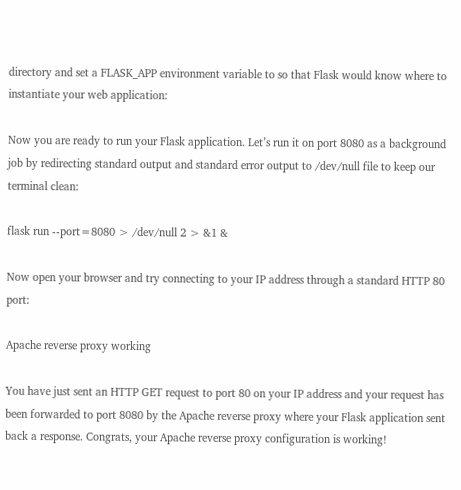directory and set a FLASK_APP environment variable to so that Flask would know where to instantiate your web application:

Now you are ready to run your Flask application. Let’s run it on port 8080 as a background job by redirecting standard output and standard error output to /dev/null file to keep our terminal clean:

flask run --port=8080 > /dev/null 2 > &1 &

Now open your browser and try connecting to your IP address through a standard HTTP 80 port:

Apache reverse proxy working

You have just sent an HTTP GET request to port 80 on your IP address and your request has been forwarded to port 8080 by the Apache reverse proxy where your Flask application sent back a response. Congrats, your Apache reverse proxy configuration is working!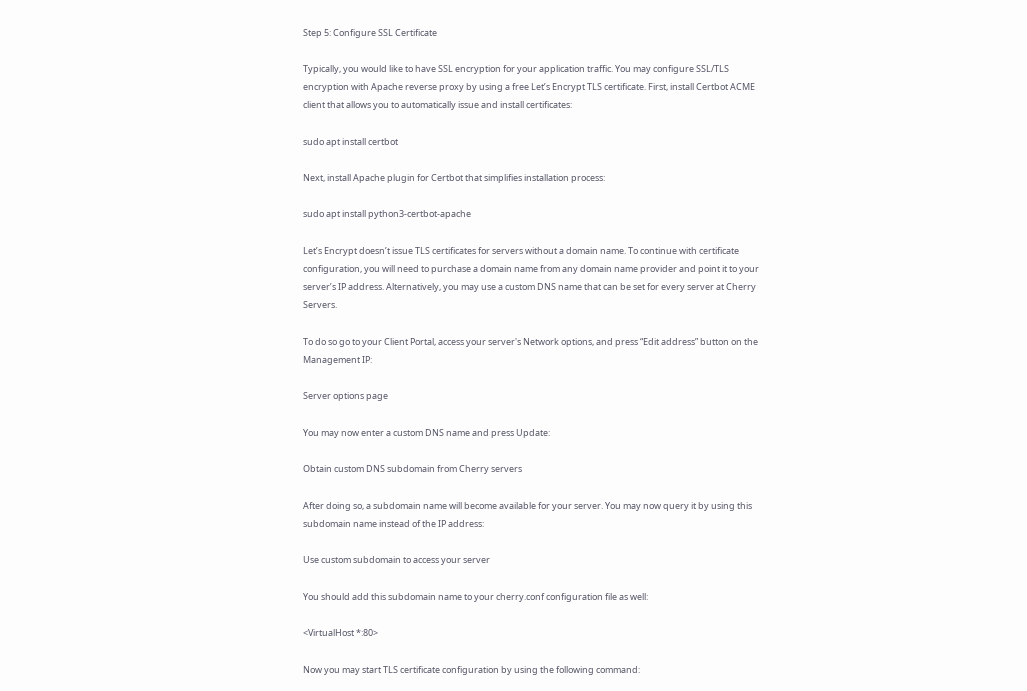Step 5: Configure SSL Certificate

Typically, you would like to have SSL encryption for your application traffic. You may configure SSL/TLS encryption with Apache reverse proxy by using a free Let’s Encrypt TLS certificate. First, install Certbot ACME client that allows you to automatically issue and install certificates:

sudo apt install certbot

Next, install Apache plugin for Certbot that simplifies installation process:

sudo apt install python3-certbot-apache

Let’s Encrypt doesn’t issue TLS certificates for servers without a domain name. To continue with certificate configuration, you will need to purchase a domain name from any domain name provider and point it to your server’s IP address. Alternatively, you may use a custom DNS name that can be set for every server at Cherry Servers.

To do so go to your Client Portal, access your server's Network options, and press “Edit address” button on the Management IP:

Server options page

You may now enter a custom DNS name and press Update:

Obtain custom DNS subdomain from Cherry servers

After doing so, a subdomain name will become available for your server. You may now query it by using this subdomain name instead of the IP address:

Use custom subdomain to access your server

You should add this subdomain name to your cherry.conf configuration file as well:

<VirtualHost *:80>

Now you may start TLS certificate configuration by using the following command: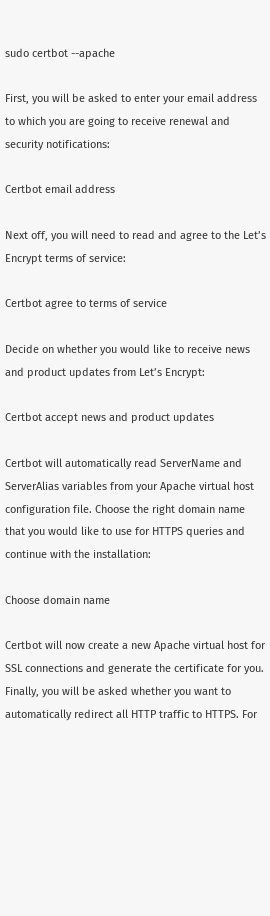sudo certbot --apache

First, you will be asked to enter your email address to which you are going to receive renewal and security notifications:

Certbot email address

Next off, you will need to read and agree to the Let’s Encrypt terms of service:

Certbot agree to terms of service

Decide on whether you would like to receive news and product updates from Let’s Encrypt:

Certbot accept news and product updates

Certbot will automatically read ServerName and ServerAlias variables from your Apache virtual host configuration file. Choose the right domain name that you would like to use for HTTPS queries and continue with the installation:

Choose domain name

Certbot will now create a new Apache virtual host for SSL connections and generate the certificate for you. Finally, you will be asked whether you want to automatically redirect all HTTP traffic to HTTPS. For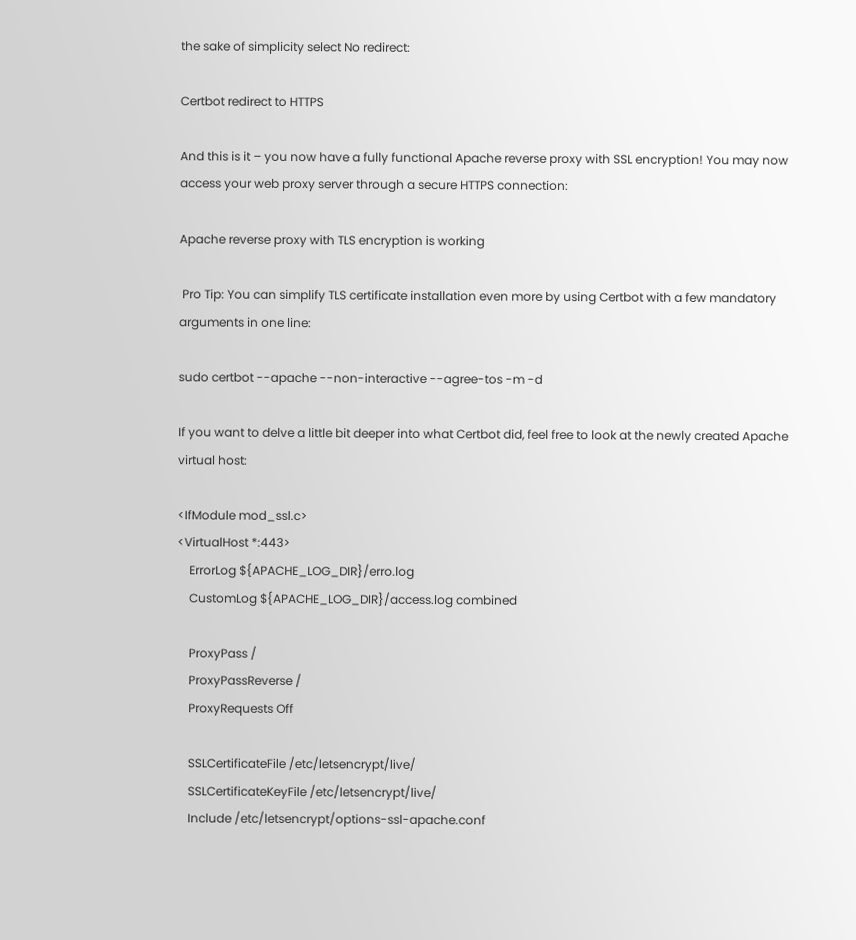the sake of simplicity select No redirect:

Certbot redirect to HTTPS

And this is it – you now have a fully functional Apache reverse proxy with SSL encryption! You may now access your web proxy server through a secure HTTPS connection:

Apache reverse proxy with TLS encryption is working

 Pro Tip: You can simplify TLS certificate installation even more by using Certbot with a few mandatory arguments in one line:

sudo certbot --apache --non-interactive --agree-tos -m -d

If you want to delve a little bit deeper into what Certbot did, feel free to look at the newly created Apache virtual host:

<IfModule mod_ssl.c>
<VirtualHost *:443>
    ErrorLog ${APACHE_LOG_DIR}/erro.log
    CustomLog ${APACHE_LOG_DIR}/access.log combined

    ProxyPass /
    ProxyPassReverse /
    ProxyRequests Off

    SSLCertificateFile /etc/letsencrypt/live/
    SSLCertificateKeyFile /etc/letsencrypt/live/
    Include /etc/letsencrypt/options-ssl-apache.conf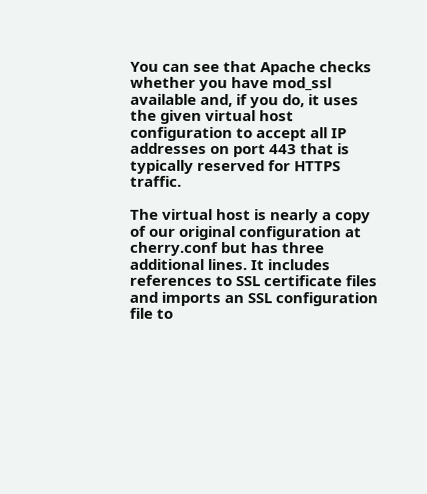You can see that Apache checks whether you have mod_ssl available and, if you do, it uses the given virtual host configuration to accept all IP addresses on port 443 that is typically reserved for HTTPS traffic.

The virtual host is nearly a copy of our original configuration at cherry.conf but has three additional lines. It includes references to SSL certificate files and imports an SSL configuration file to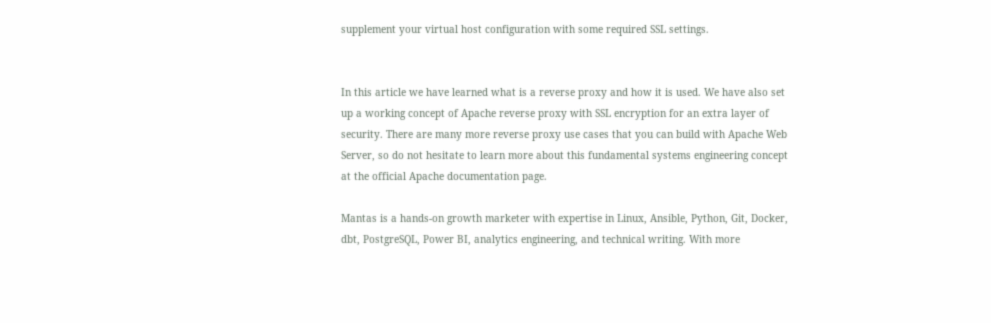supplement your virtual host configuration with some required SSL settings.


In this article we have learned what is a reverse proxy and how it is used. We have also set up a working concept of Apache reverse proxy with SSL encryption for an extra layer of security. There are many more reverse proxy use cases that you can build with Apache Web Server, so do not hesitate to learn more about this fundamental systems engineering concept at the official Apache documentation page.

Mantas is a hands-on growth marketer with expertise in Linux, Ansible, Python, Git, Docker, dbt, PostgreSQL, Power BI, analytics engineering, and technical writing. With more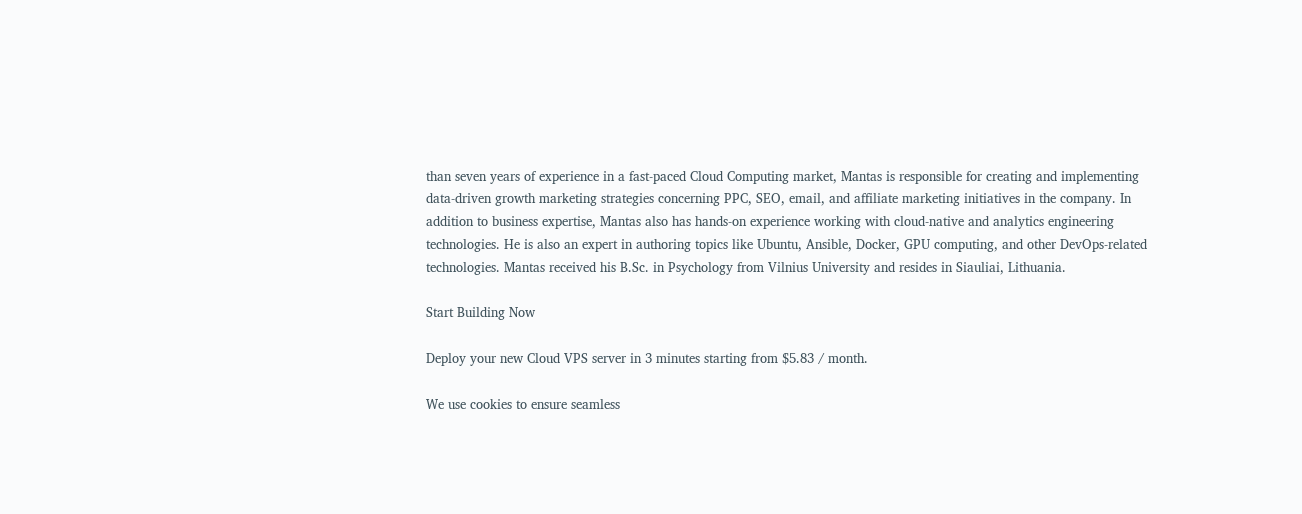than seven years of experience in a fast-paced Cloud Computing market, Mantas is responsible for creating and implementing data-driven growth marketing strategies concerning PPC, SEO, email, and affiliate marketing initiatives in the company. In addition to business expertise, Mantas also has hands-on experience working with cloud-native and analytics engineering technologies. He is also an expert in authoring topics like Ubuntu, Ansible, Docker, GPU computing, and other DevOps-related technologies. Mantas received his B.Sc. in Psychology from Vilnius University and resides in Siauliai, Lithuania.

Start Building Now

Deploy your new Cloud VPS server in 3 minutes starting from $5.83 / month.

We use cookies to ensure seamless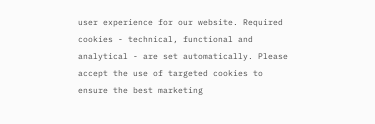user experience for our website. Required cookies - technical, functional and analytical - are set automatically. Please accept the use of targeted cookies to ensure the best marketing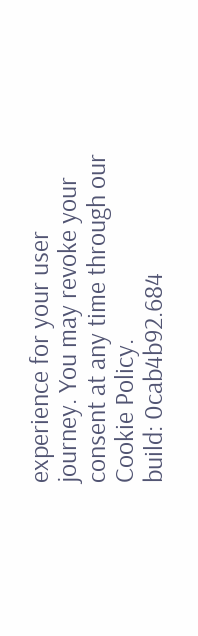experience for your user journey. You may revoke your consent at any time through our Cookie Policy.
build: 0cab4b92.684